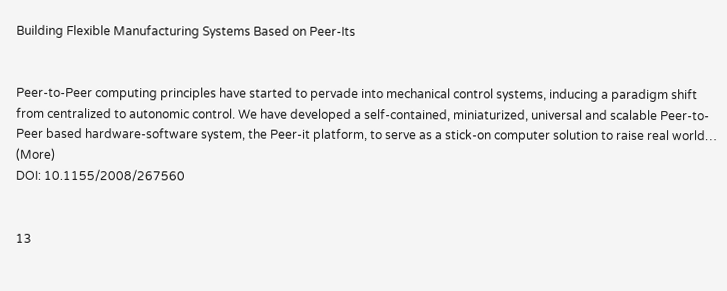Building Flexible Manufacturing Systems Based on Peer-Its


Peer-to-Peer computing principles have started to pervade into mechanical control systems, inducing a paradigm shift from centralized to autonomic control. We have developed a self-contained, miniaturized, universal and scalable Peer-to-Peer based hardware-software system, the Peer-it platform, to serve as a stick-on computer solution to raise real world… (More)
DOI: 10.1155/2008/267560


13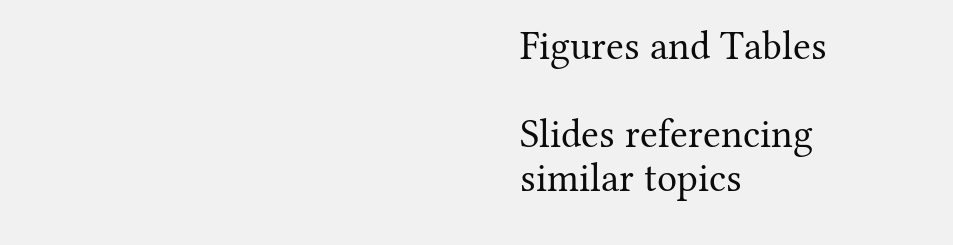Figures and Tables

Slides referencing similar topics